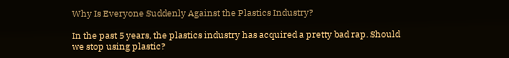Why Is Everyone Suddenly Against the Plastics Industry?

In the past 5 years, the plastics industry has acquired a pretty bad rap. Should we stop using plastic?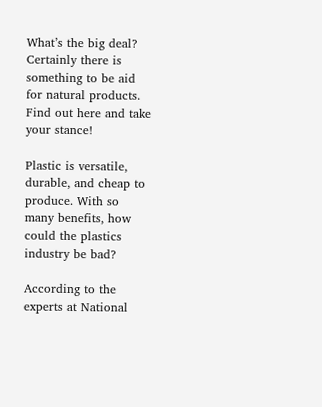What’s the big deal? Certainly there is something to be aid for natural products.  Find out here and take your stance!

Plastic is versatile, durable, and cheap to produce. With so many benefits, how could the plastics industry be bad?

According to the experts at National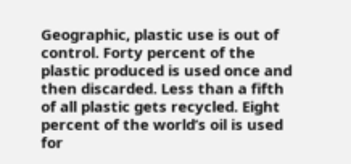Geographic, plastic use is out of control. Forty percent of the plastic produced is used once and then discarded. Less than a fifth of all plastic gets recycled. Eight percent of the world’s oil is used for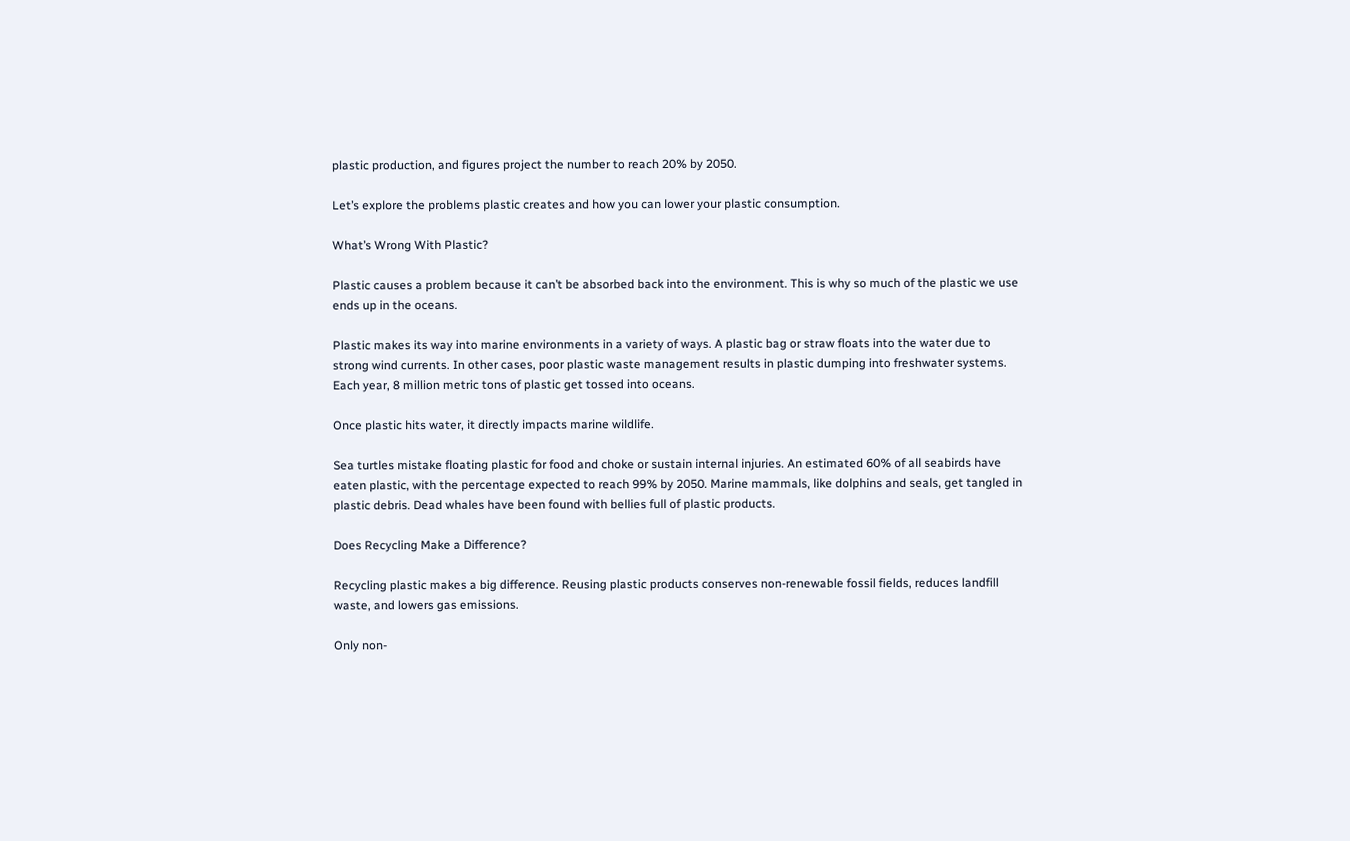plastic production, and figures project the number to reach 20% by 2050.

Let’s explore the problems plastic creates and how you can lower your plastic consumption.

What’s Wrong With Plastic?

Plastic causes a problem because it can’t be absorbed back into the environment. This is why so much of the plastic we use ends up in the oceans.

Plastic makes its way into marine environments in a variety of ways. A plastic bag or straw floats into the water due to strong wind currents. In other cases, poor plastic waste management results in plastic dumping into freshwater systems. Each year, 8 million metric tons of plastic get tossed into oceans.

Once plastic hits water, it directly impacts marine wildlife.

Sea turtles mistake floating plastic for food and choke or sustain internal injuries. An estimated 60% of all seabirds have eaten plastic, with the percentage expected to reach 99% by 2050. Marine mammals, like dolphins and seals, get tangled in plastic debris. Dead whales have been found with bellies full of plastic products.

Does Recycling Make a Difference?

Recycling plastic makes a big difference. Reusing plastic products conserves non-renewable fossil fields, reduces landfill waste, and lowers gas emissions.

Only non-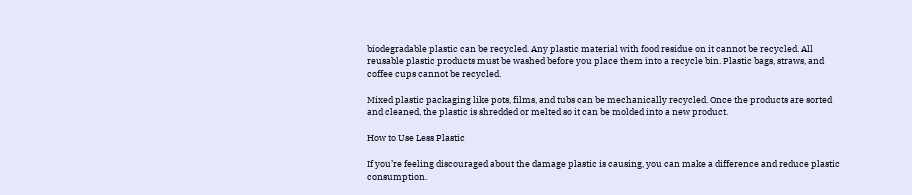biodegradable plastic can be recycled. Any plastic material with food residue on it cannot be recycled. All reusable plastic products must be washed before you place them into a recycle bin. Plastic bags, straws, and coffee cups cannot be recycled.

Mixed plastic packaging like pots, films, and tubs can be mechanically recycled. Once the products are sorted and cleaned, the plastic is shredded or melted so it can be molded into a new product.

How to Use Less Plastic

If you’re feeling discouraged about the damage plastic is causing, you can make a difference and reduce plastic consumption.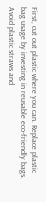First, cut out plastic where you can. Replace plastic bag usage by investing in reusable eco-friendly bags. Avoid plastic straws and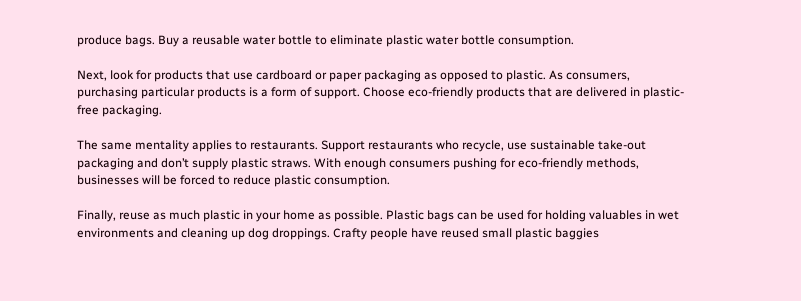produce bags. Buy a reusable water bottle to eliminate plastic water bottle consumption.

Next, look for products that use cardboard or paper packaging as opposed to plastic. As consumers, purchasing particular products is a form of support. Choose eco-friendly products that are delivered in plastic-free packaging.

The same mentality applies to restaurants. Support restaurants who recycle, use sustainable take-out packaging and don’t supply plastic straws. With enough consumers pushing for eco-friendly methods, businesses will be forced to reduce plastic consumption.

Finally, reuse as much plastic in your home as possible. Plastic bags can be used for holding valuables in wet environments and cleaning up dog droppings. Crafty people have reused small plastic baggies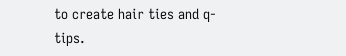to create hair ties and q-tips.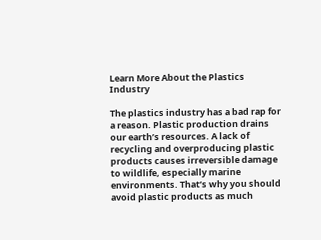Learn More About the Plastics Industry

The plastics industry has a bad rap for a reason. Plastic production drains our earth’s resources. A lack of recycling and overproducing plastic products causes irreversible damage to wildlife, especially marine environments. That’s why you should avoid plastic products as much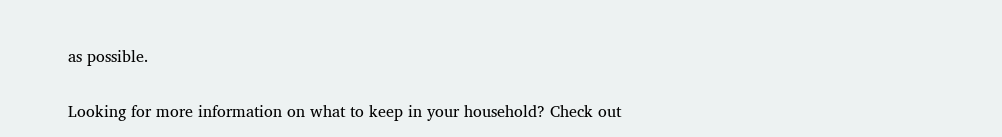as possible.

Looking for more information on what to keep in your household? Check out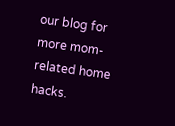our blog for more mom-related home hacks.